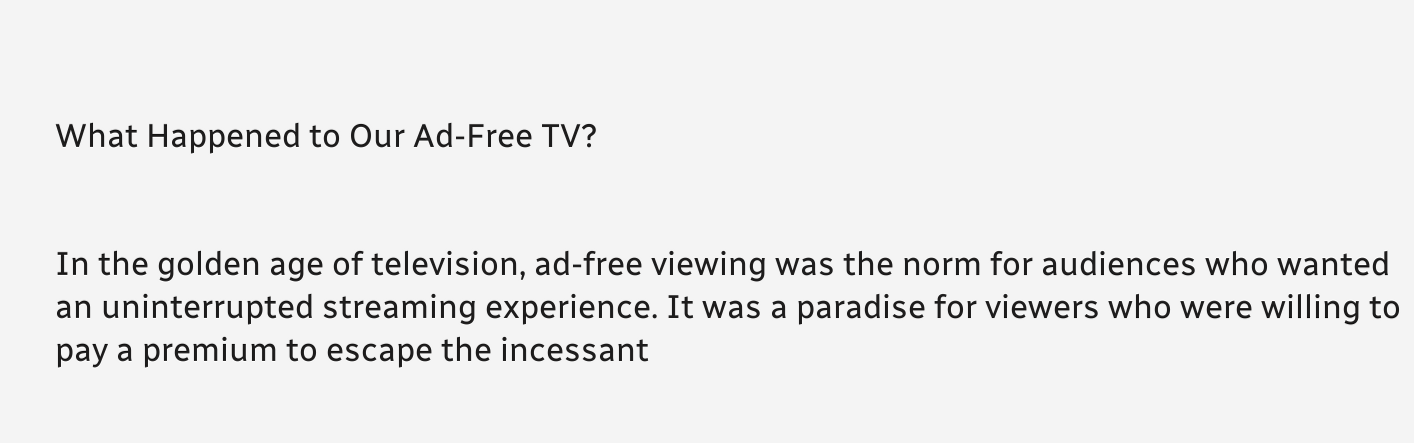What Happened to Our Ad-Free TV?


In the golden age of television, ad-free viewing was the norm for audiences who wanted an uninterrupted streaming experience. It was a paradise for viewers who were willing to pay a premium to escape the incessant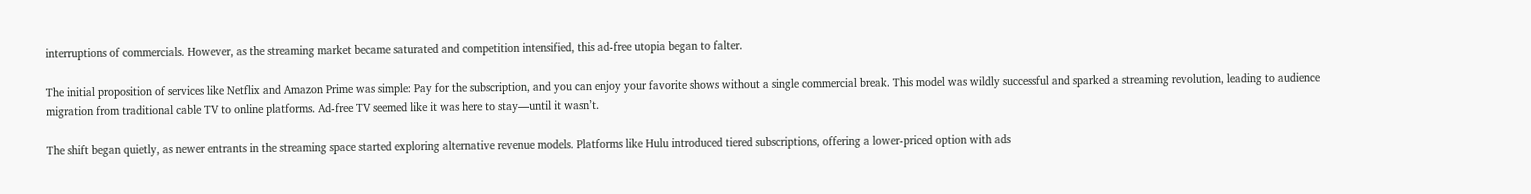interruptions of commercials. However, as the streaming market became saturated and competition intensified, this ad-free utopia began to falter.

The initial proposition of services like Netflix and Amazon Prime was simple: Pay for the subscription, and you can enjoy your favorite shows without a single commercial break. This model was wildly successful and sparked a streaming revolution, leading to audience migration from traditional cable TV to online platforms. Ad-free TV seemed like it was here to stay—until it wasn’t.

The shift began quietly, as newer entrants in the streaming space started exploring alternative revenue models. Platforms like Hulu introduced tiered subscriptions, offering a lower-priced option with ads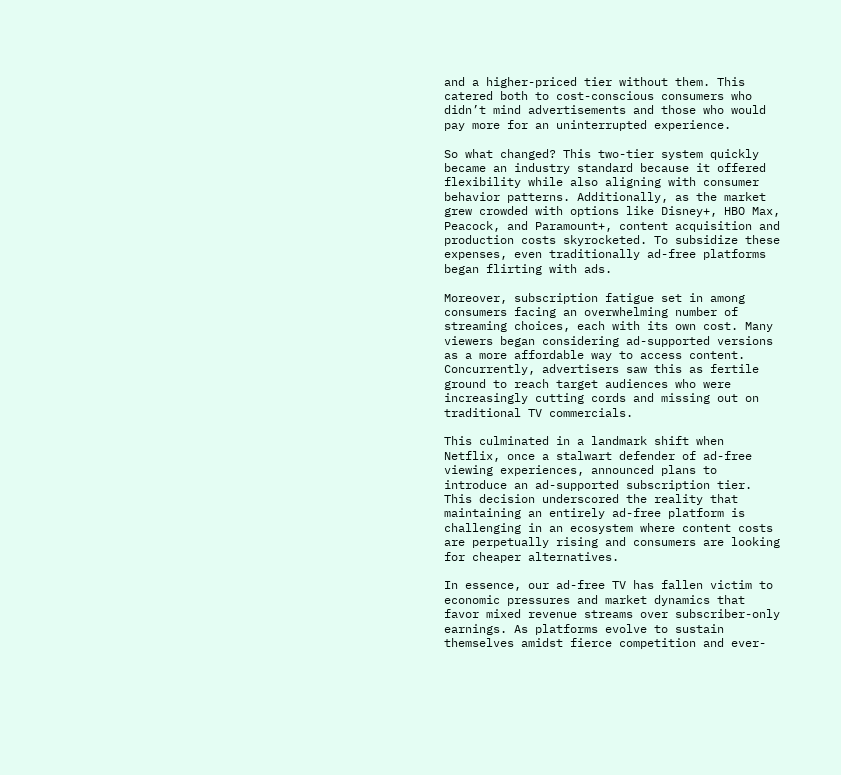and a higher-priced tier without them. This catered both to cost-conscious consumers who didn’t mind advertisements and those who would pay more for an uninterrupted experience.

So what changed? This two-tier system quickly became an industry standard because it offered flexibility while also aligning with consumer behavior patterns. Additionally, as the market grew crowded with options like Disney+, HBO Max, Peacock, and Paramount+, content acquisition and production costs skyrocketed. To subsidize these expenses, even traditionally ad-free platforms began flirting with ads.

Moreover, subscription fatigue set in among consumers facing an overwhelming number of streaming choices, each with its own cost. Many viewers began considering ad-supported versions as a more affordable way to access content. Concurrently, advertisers saw this as fertile ground to reach target audiences who were increasingly cutting cords and missing out on traditional TV commercials.

This culminated in a landmark shift when Netflix, once a stalwart defender of ad-free viewing experiences, announced plans to introduce an ad-supported subscription tier. This decision underscored the reality that maintaining an entirely ad-free platform is challenging in an ecosystem where content costs are perpetually rising and consumers are looking for cheaper alternatives.

In essence, our ad-free TV has fallen victim to economic pressures and market dynamics that favor mixed revenue streams over subscriber-only earnings. As platforms evolve to sustain themselves amidst fierce competition and ever-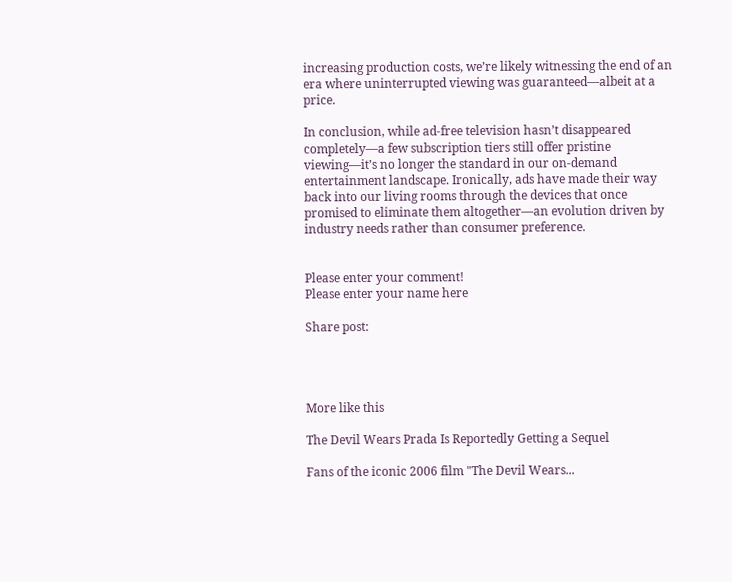increasing production costs, we’re likely witnessing the end of an era where uninterrupted viewing was guaranteed—albeit at a price.

In conclusion, while ad-free television hasn’t disappeared completely—a few subscription tiers still offer pristine viewing—it’s no longer the standard in our on-demand entertainment landscape. Ironically, ads have made their way back into our living rooms through the devices that once promised to eliminate them altogether—an evolution driven by industry needs rather than consumer preference.


Please enter your comment!
Please enter your name here

Share post:




More like this

The Devil Wears Prada Is Reportedly Getting a Sequel

Fans of the iconic 2006 film "The Devil Wears...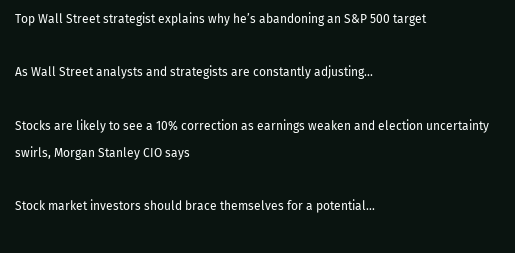Top Wall Street strategist explains why he’s abandoning an S&P 500 target

As Wall Street analysts and strategists are constantly adjusting...

Stocks are likely to see a 10% correction as earnings weaken and election uncertainty swirls, Morgan Stanley CIO says

Stock market investors should brace themselves for a potential...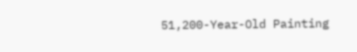51,200-Year-Old Painting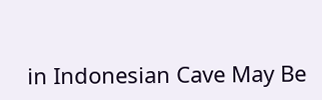in Indonesian Cave May Be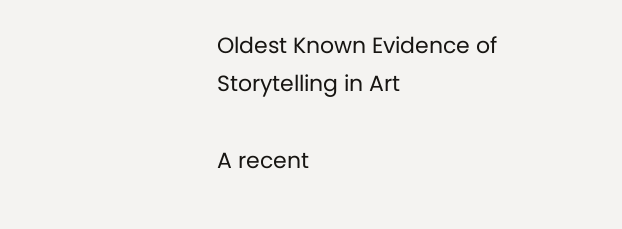Oldest Known Evidence of Storytelling in Art

A recent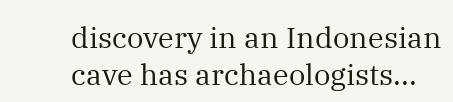discovery in an Indonesian cave has archaeologists...